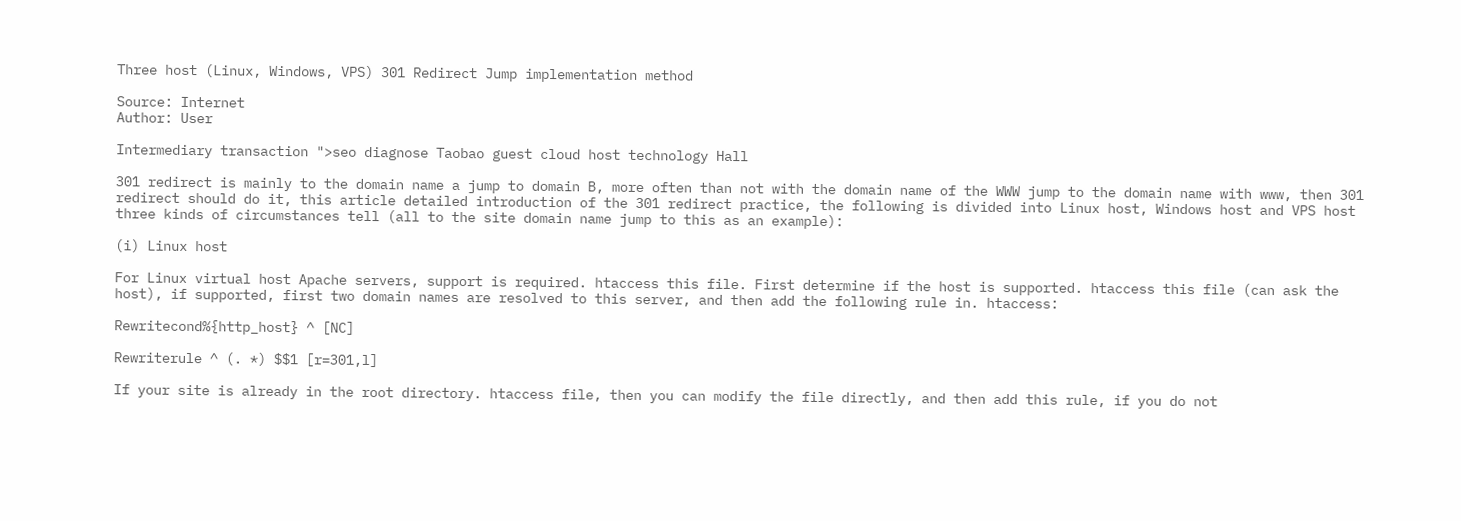Three host (Linux, Windows, VPS) 301 Redirect Jump implementation method

Source: Internet
Author: User

Intermediary transaction ">seo diagnose Taobao guest cloud host technology Hall

301 redirect is mainly to the domain name a jump to domain B, more often than not with the domain name of the WWW jump to the domain name with www, then 301 redirect should do it, this article detailed introduction of the 301 redirect practice, the following is divided into Linux host, Windows host and VPS host three kinds of circumstances tell (all to the site domain name jump to this as an example):

(i) Linux host

For Linux virtual host Apache servers, support is required. htaccess this file. First determine if the host is supported. htaccess this file (can ask the host), if supported, first two domain names are resolved to this server, and then add the following rule in. htaccess:

Rewritecond%{http_host} ^ [NC]

Rewriterule ^ (. *) $$1 [r=301,l]

If your site is already in the root directory. htaccess file, then you can modify the file directly, and then add this rule, if you do not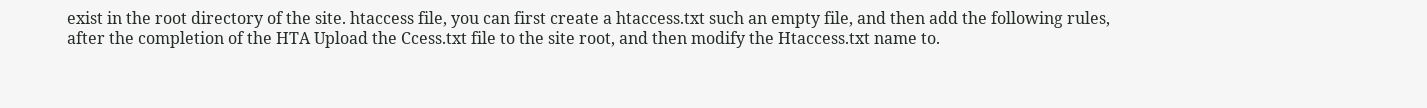exist in the root directory of the site. htaccess file, you can first create a htaccess.txt such an empty file, and then add the following rules, after the completion of the HTA Upload the Ccess.txt file to the site root, and then modify the Htaccess.txt name to.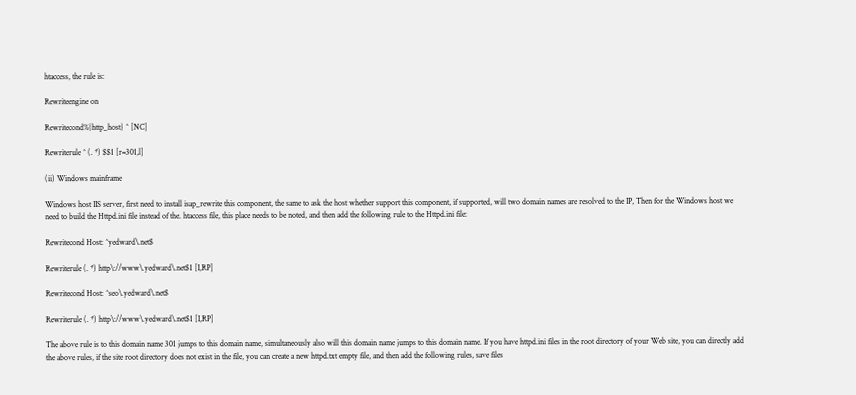htaccess, the rule is:

Rewriteengine on

Rewritecond%{http_host} ^ [NC]

Rewriterule ^ (. *) $$1 [r=301,l]

(ii) Windows mainframe

Windows host IIS server, first need to install isap_rewrite this component, the same to ask the host whether support this component, if supported, will two domain names are resolved to the IP, Then for the Windows host we need to build the Httpd.ini file instead of the. htaccess file, this place needs to be noted, and then add the following rule to the Httpd.ini file:

Rewritecond Host: ^yedward\.net$

Rewriterule (. *) http\://www\.yedward\.net$1 [I,RP]

Rewritecond Host: ^seo\.yedward\.net$

Rewriterule (. *) http\://www\.yedward\.net$1 [I,RP]

The above rule is to this domain name 301 jumps to this domain name, simultaneously also will this domain name jumps to this domain name. If you have httpd.ini files in the root directory of your Web site, you can directly add the above rules, if the site root directory does not exist in the file, you can create a new httpd.txt empty file, and then add the following rules, save files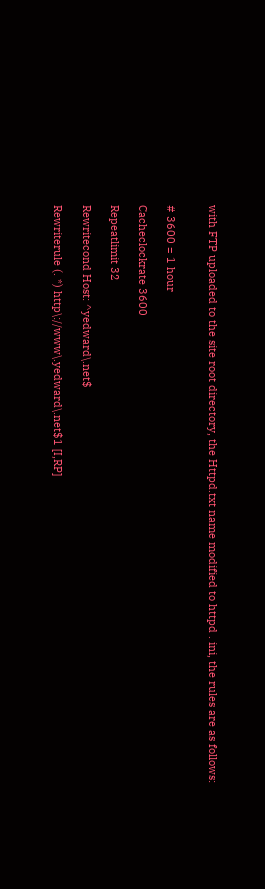with FTP uploaded to the site root directory, the Httpd.txt name modified to httpd . ini, the rules are as follows:


# 3600 = 1 hour

Cacheclockrate 3600

Repeatlimit 32

Rewritecond Host: ^yedward\.net$

Rewriterule (. *) http\://www\.yedward\.net$1 [I,RP]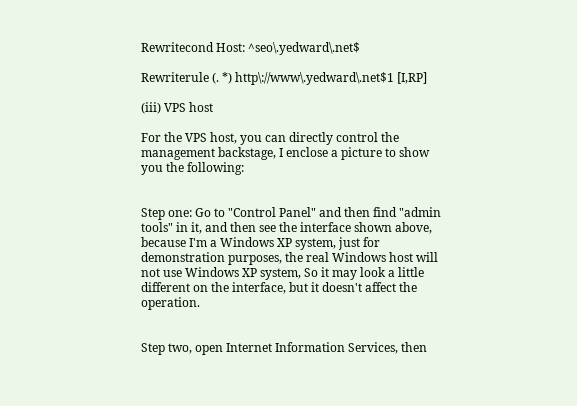Rewritecond Host: ^seo\.yedward\.net$

Rewriterule (. *) http\://www\.yedward\.net$1 [I,RP]

(iii) VPS host

For the VPS host, you can directly control the management backstage, I enclose a picture to show you the following:


Step one: Go to "Control Panel" and then find "admin tools" in it, and then see the interface shown above, because I'm a Windows XP system, just for demonstration purposes, the real Windows host will not use Windows XP system, So it may look a little different on the interface, but it doesn't affect the operation.


Step two, open Internet Information Services, then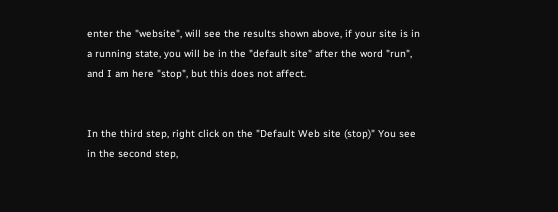enter the "website", will see the results shown above, if your site is in a running state, you will be in the "default site" after the word "run", and I am here "stop", but this does not affect.


In the third step, right click on the "Default Web site (stop)" You see in the second step,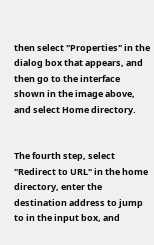then select "Properties" in the dialog box that appears, and then go to the interface shown in the image above, and select Home directory.


The fourth step, select "Redirect to URL" in the home directory, enter the destination address to jump to in the input box, and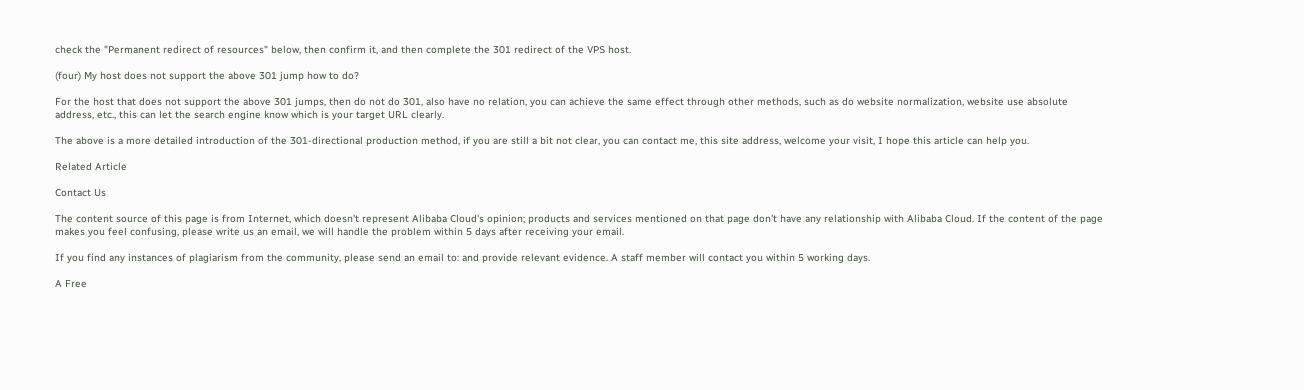check the "Permanent redirect of resources" below, then confirm it, and then complete the 301 redirect of the VPS host.

(four) My host does not support the above 301 jump how to do?

For the host that does not support the above 301 jumps, then do not do 301, also have no relation, you can achieve the same effect through other methods, such as do website normalization, website use absolute address, etc., this can let the search engine know which is your target URL clearly.

The above is a more detailed introduction of the 301-directional production method, if you are still a bit not clear, you can contact me, this site address, welcome your visit, I hope this article can help you.

Related Article

Contact Us

The content source of this page is from Internet, which doesn't represent Alibaba Cloud's opinion; products and services mentioned on that page don't have any relationship with Alibaba Cloud. If the content of the page makes you feel confusing, please write us an email, we will handle the problem within 5 days after receiving your email.

If you find any instances of plagiarism from the community, please send an email to: and provide relevant evidence. A staff member will contact you within 5 working days.

A Free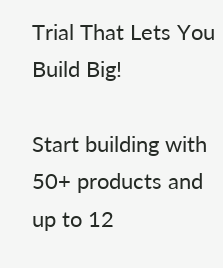Trial That Lets You Build Big!

Start building with 50+ products and up to 12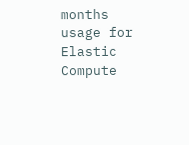months usage for Elastic Compute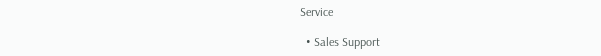Service

  • Sales Support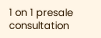1 on 1 presale consultation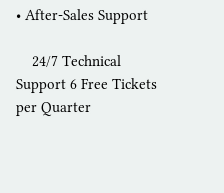• After-Sales Support

    24/7 Technical Support 6 Free Tickets per Quarter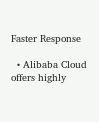Faster Response

  • Alibaba Cloud offers highly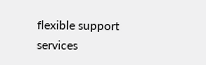flexible support services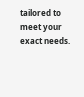tailored to meet your exact needs.